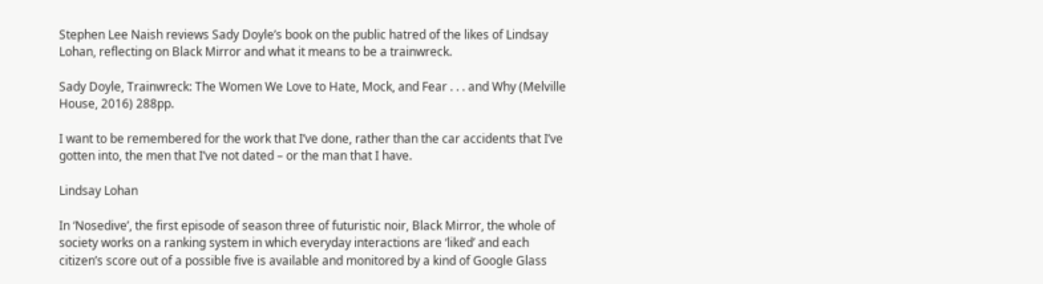Stephen Lee Naish reviews Sady Doyle’s book on the public hatred of the likes of Lindsay Lohan, reflecting on Black Mirror and what it means to be a trainwreck.

Sady Doyle, Trainwreck: The Women We Love to Hate, Mock, and Fear . . . and Why (Melville House, 2016) 288pp.

I want to be remembered for the work that I’ve done, rather than the car accidents that I’ve gotten into, the men that I’ve not dated – or the man that I have.

Lindsay Lohan

In ‘Nosedive’, the first episode of season three of futuristic noir, Black Mirror, the whole of society works on a ranking system in which everyday interactions are ‘liked’ and each citizen’s score out of a possible five is available and monitored by a kind of Google Glass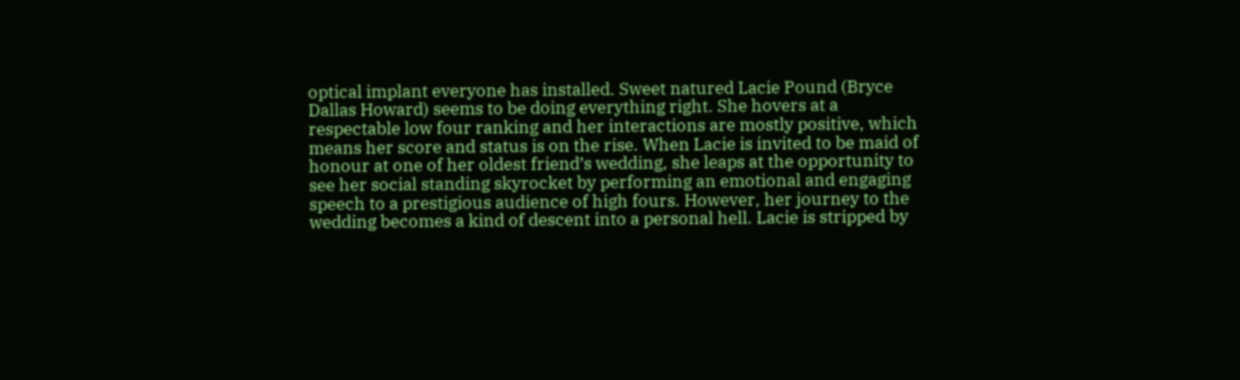optical implant everyone has installed. Sweet natured Lacie Pound (Bryce Dallas Howard) seems to be doing everything right. She hovers at a respectable low four ranking and her interactions are mostly positive, which means her score and status is on the rise. When Lacie is invited to be maid of honour at one of her oldest friend’s wedding, she leaps at the opportunity to see her social standing skyrocket by performing an emotional and engaging speech to a prestigious audience of high fours. However, her journey to the wedding becomes a kind of descent into a personal hell. Lacie is stripped by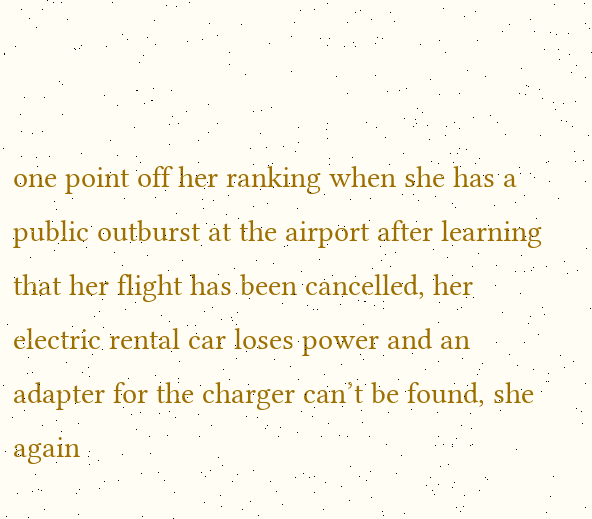one point off her ranking when she has a public outburst at the airport after learning that her flight has been cancelled, her electric rental car loses power and an adapter for the charger can’t be found, she again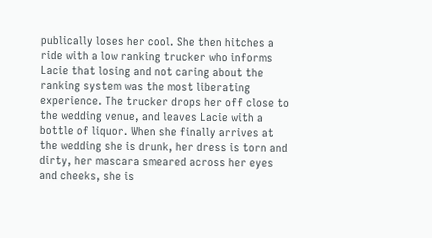publically loses her cool. She then hitches a ride with a low ranking trucker who informs Lacie that losing and not caring about the ranking system was the most liberating experience. The trucker drops her off close to the wedding venue, and leaves Lacie with a bottle of liquor. When she finally arrives at the wedding she is drunk, her dress is torn and dirty, her mascara smeared across her eyes and cheeks, she is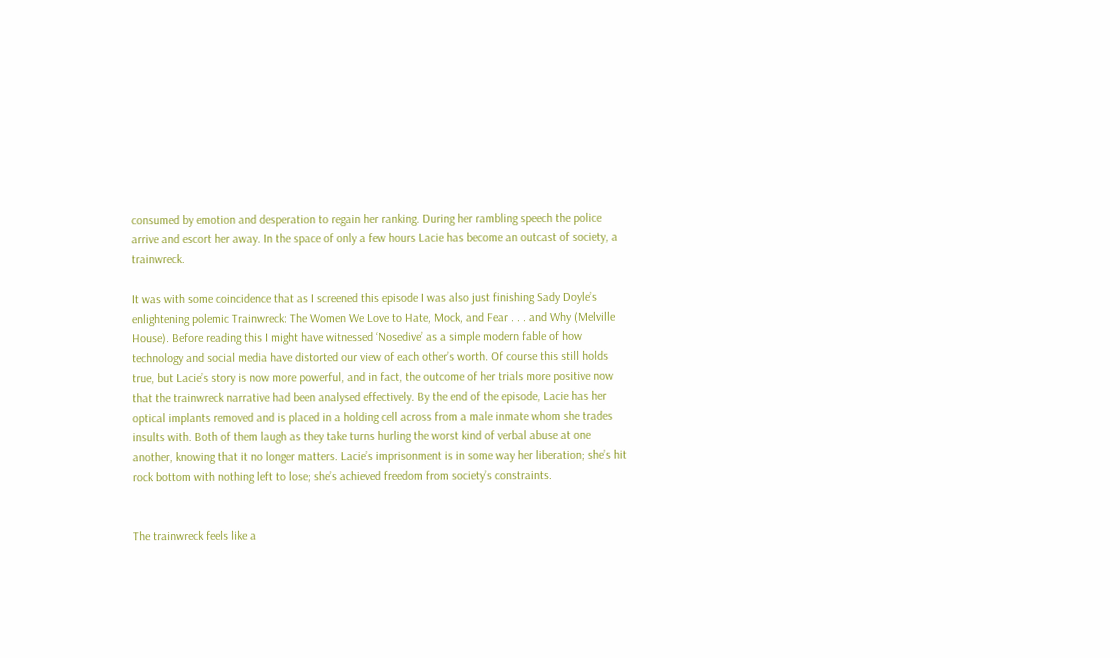consumed by emotion and desperation to regain her ranking. During her rambling speech the police arrive and escort her away. In the space of only a few hours Lacie has become an outcast of society, a trainwreck.

It was with some coincidence that as I screened this episode I was also just finishing Sady Doyle’s enlightening polemic Trainwreck: The Women We Love to Hate, Mock, and Fear . . . and Why (Melville House). Before reading this I might have witnessed ‘Nosedive’ as a simple modern fable of how technology and social media have distorted our view of each other’s worth. Of course this still holds true, but Lacie’s story is now more powerful, and in fact, the outcome of her trials more positive now that the trainwreck narrative had been analysed effectively. By the end of the episode, Lacie has her optical implants removed and is placed in a holding cell across from a male inmate whom she trades insults with. Both of them laugh as they take turns hurling the worst kind of verbal abuse at one another, knowing that it no longer matters. Lacie’s imprisonment is in some way her liberation; she’s hit rock bottom with nothing left to lose; she’s achieved freedom from society’s constraints.


The trainwreck feels like a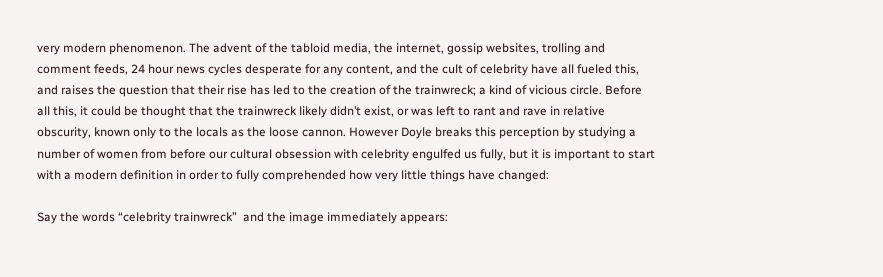very modern phenomenon. The advent of the tabloid media, the internet, gossip websites, trolling and comment feeds, 24 hour news cycles desperate for any content, and the cult of celebrity have all fueled this, and raises the question that their rise has led to the creation of the trainwreck; a kind of vicious circle. Before all this, it could be thought that the trainwreck likely didn’t exist, or was left to rant and rave in relative obscurity, known only to the locals as the loose cannon. However Doyle breaks this perception by studying a number of women from before our cultural obsession with celebrity engulfed us fully, but it is important to start with a modern definition in order to fully comprehended how very little things have changed:

Say the words “celebrity trainwreck”  and the image immediately appears: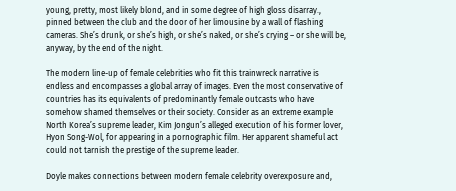young, pretty, most likely blond, and in some degree of high gloss disarray., pinned between the club and the door of her limousine by a wall of flashing cameras. She’s drunk, or she’s high, or she’s naked, or she’s crying – or she will be, anyway, by the end of the night.

The modern line-up of female celebrities who fit this trainwreck narrative is endless and encompasses a global array of images. Even the most conservative of countries has its equivalents of predominantly female outcasts who have somehow shamed themselves or their society. Consider as an extreme example North Korea’s supreme leader, Kim Jongun’s alleged execution of his former lover, Hyon Song-Wol, for appearing in a pornographic film. Her apparent shameful act could not tarnish the prestige of the supreme leader.

Doyle makes connections between modern female celebrity overexposure and,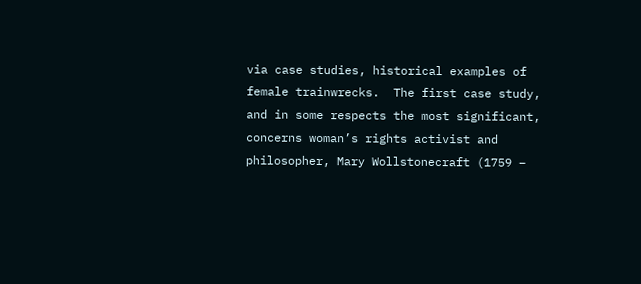via case studies, historical examples of female trainwrecks.  The first case study, and in some respects the most significant, concerns woman’s rights activist and philosopher, Mary Wollstonecraft (1759 –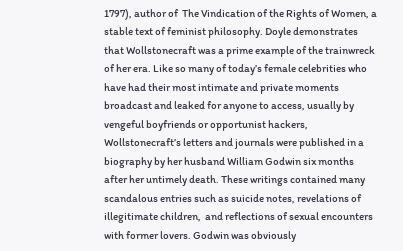1797), author of  The Vindication of the Rights of Women, a stable text of feminist philosophy. Doyle demonstrates that Wollstonecraft was a prime example of the trainwreck of her era. Like so many of today’s female celebrities who have had their most intimate and private moments broadcast and leaked for anyone to access, usually by vengeful boyfriends or opportunist hackers, Wollstonecraft’s letters and journals were published in a biography by her husband William Godwin six months after her untimely death. These writings contained many scandalous entries such as suicide notes, revelations of illegitimate children,  and reflections of sexual encounters with former lovers. Godwin was obviously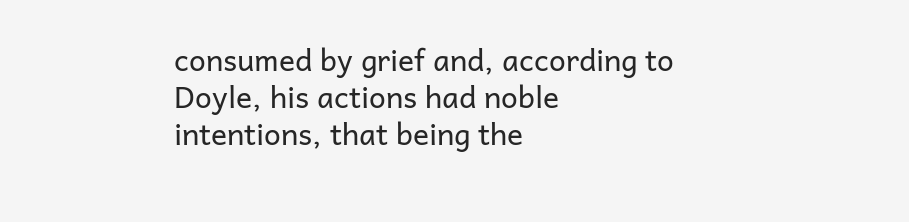consumed by grief and, according to Doyle, his actions had noble intentions, that being the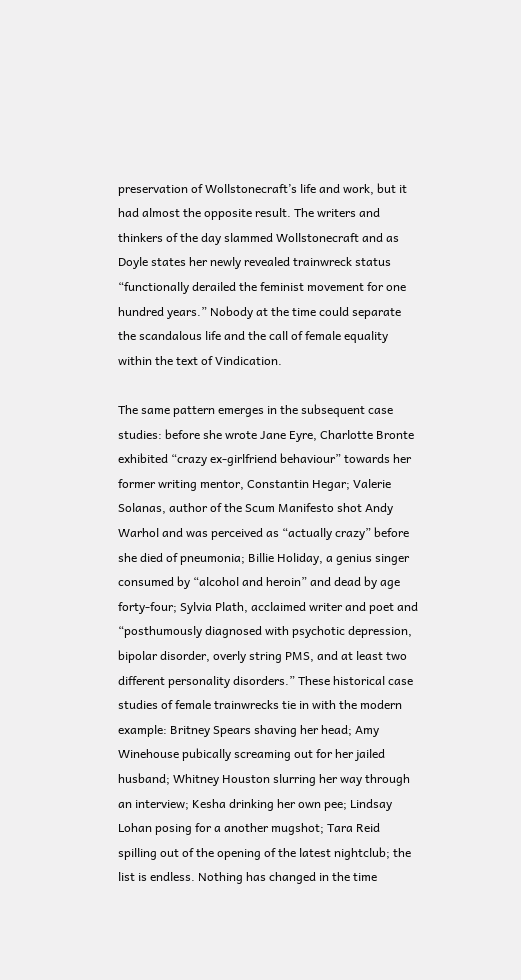preservation of Wollstonecraft’s life and work, but it had almost the opposite result. The writers and thinkers of the day slammed Wollstonecraft and as Doyle states her newly revealed trainwreck status “functionally derailed the feminist movement for one hundred years.” Nobody at the time could separate the scandalous life and the call of female equality within the text of Vindication.

The same pattern emerges in the subsequent case studies: before she wrote Jane Eyre, Charlotte Bronte exhibited “crazy ex-girlfriend behaviour” towards her former writing mentor, Constantin Hegar; Valerie Solanas, author of the Scum Manifesto shot Andy Warhol and was perceived as “actually crazy” before she died of pneumonia; Billie Holiday, a genius singer consumed by “alcohol and heroin” and dead by age forty-four; Sylvia Plath, acclaimed writer and poet and “posthumously diagnosed with psychotic depression, bipolar disorder, overly string PMS, and at least two different personality disorders.” These historical case studies of female trainwrecks tie in with the modern example: Britney Spears shaving her head; Amy Winehouse pubically screaming out for her jailed husband; Whitney Houston slurring her way through an interview; Kesha drinking her own pee; Lindsay Lohan posing for a another mugshot; Tara Reid spilling out of the opening of the latest nightclub; the list is endless. Nothing has changed in the time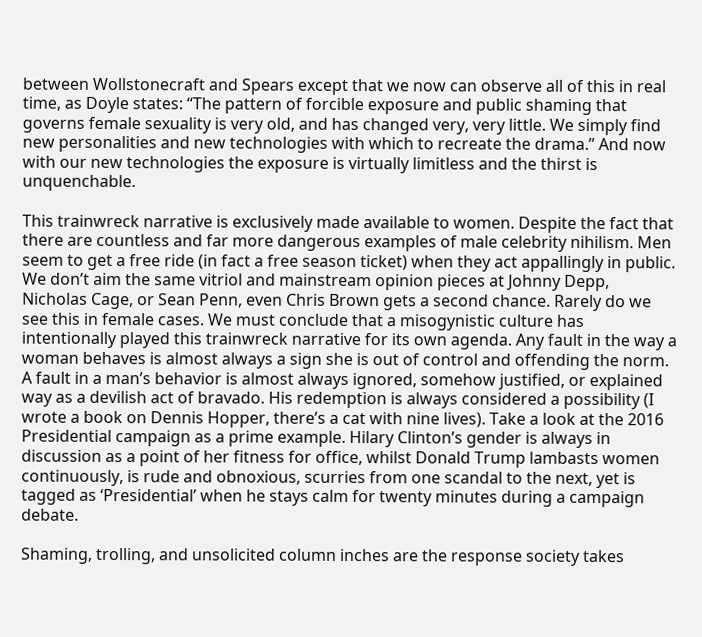between Wollstonecraft and Spears except that we now can observe all of this in real time, as Doyle states: “The pattern of forcible exposure and public shaming that governs female sexuality is very old, and has changed very, very little. We simply find new personalities and new technologies with which to recreate the drama.” And now with our new technologies the exposure is virtually limitless and the thirst is unquenchable.

This trainwreck narrative is exclusively made available to women. Despite the fact that there are countless and far more dangerous examples of male celebrity nihilism. Men seem to get a free ride (in fact a free season ticket) when they act appallingly in public. We don’t aim the same vitriol and mainstream opinion pieces at Johnny Depp, Nicholas Cage, or Sean Penn, even Chris Brown gets a second chance. Rarely do we see this in female cases. We must conclude that a misogynistic culture has intentionally played this trainwreck narrative for its own agenda. Any fault in the way a woman behaves is almost always a sign she is out of control and offending the norm. A fault in a man’s behavior is almost always ignored, somehow justified, or explained way as a devilish act of bravado. His redemption is always considered a possibility (I wrote a book on Dennis Hopper, there’s a cat with nine lives). Take a look at the 2016 Presidential campaign as a prime example. Hilary Clinton’s gender is always in discussion as a point of her fitness for office, whilst Donald Trump lambasts women continuously, is rude and obnoxious, scurries from one scandal to the next, yet is tagged as ‘Presidential’ when he stays calm for twenty minutes during a campaign debate.

Shaming, trolling, and unsolicited column inches are the response society takes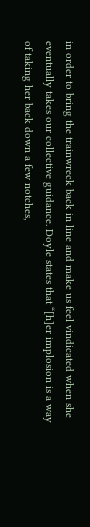in order to bring the trainwreck back in line and make us feel vindicated when she eventually takes our collective guidance. Doyle states that “[h]er implosion is a way of taking her back down a few notches,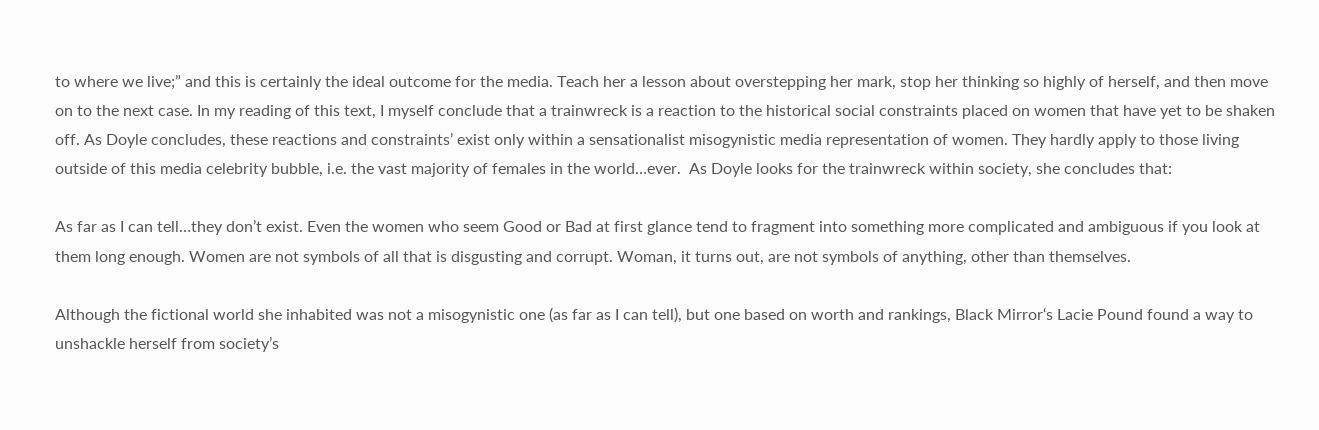to where we live;” and this is certainly the ideal outcome for the media. Teach her a lesson about overstepping her mark, stop her thinking so highly of herself, and then move on to the next case. In my reading of this text, I myself conclude that a trainwreck is a reaction to the historical social constraints placed on women that have yet to be shaken off. As Doyle concludes, these reactions and constraints’ exist only within a sensationalist misogynistic media representation of women. They hardly apply to those living outside of this media celebrity bubble, i.e. the vast majority of females in the world…ever.  As Doyle looks for the trainwreck within society, she concludes that:

As far as I can tell…they don’t exist. Even the women who seem Good or Bad at first glance tend to fragment into something more complicated and ambiguous if you look at them long enough. Women are not symbols of all that is disgusting and corrupt. Woman, it turns out, are not symbols of anything, other than themselves.

Although the fictional world she inhabited was not a misogynistic one (as far as I can tell), but one based on worth and rankings, Black Mirror‘s Lacie Pound found a way to unshackle herself from society’s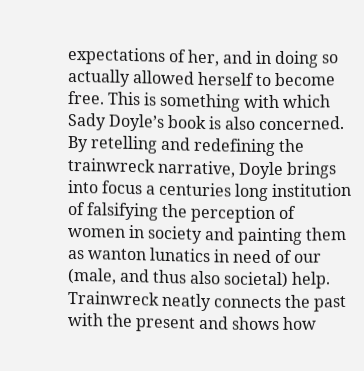expectations of her, and in doing so actually allowed herself to become free. This is something with which Sady Doyle’s book is also concerned. By retelling and redefining the trainwreck narrative, Doyle brings into focus a centuries long institution of falsifying the perception of women in society and painting them as wanton lunatics in need of our (male, and thus also societal) help. Trainwreck neatly connects the past with the present and shows how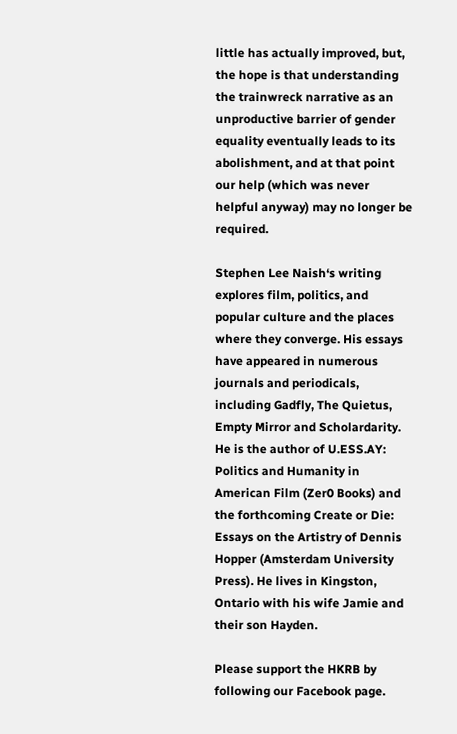little has actually improved, but, the hope is that understanding the trainwreck narrative as an unproductive barrier of gender equality eventually leads to its abolishment, and at that point our help (which was never helpful anyway) may no longer be required.

Stephen Lee Naish‘s writing explores film, politics, and popular culture and the places where they converge. His essays have appeared in numerous journals and periodicals, including Gadfly, The Quietus, Empty Mirror and Scholardarity. He is the author of U.ESS.AY: Politics and Humanity in American Film (Zer0 Books) and the forthcoming Create or Die: Essays on the Artistry of Dennis Hopper (Amsterdam University Press). He lives in Kingston, Ontario with his wife Jamie and their son Hayden.

Please support the HKRB by following our Facebook page.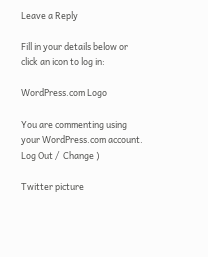Leave a Reply

Fill in your details below or click an icon to log in:

WordPress.com Logo

You are commenting using your WordPress.com account. Log Out /  Change )

Twitter picture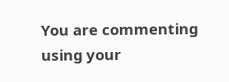You are commenting using your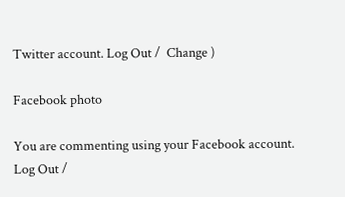Twitter account. Log Out /  Change )

Facebook photo

You are commenting using your Facebook account. Log Out /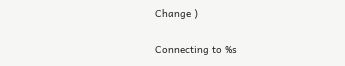Change )

Connecting to %s